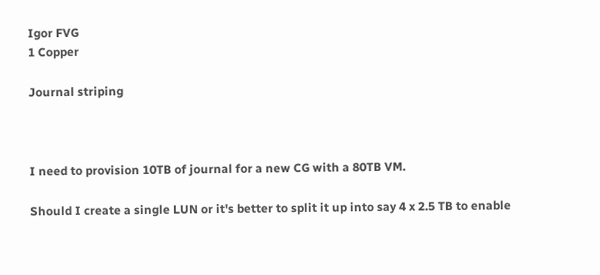Igor FVG
1 Copper

Journal striping



I need to provision 10TB of journal for a new CG with a 80TB VM.

Should I create a single LUN or it's better to split it up into say 4 x 2.5 TB to enable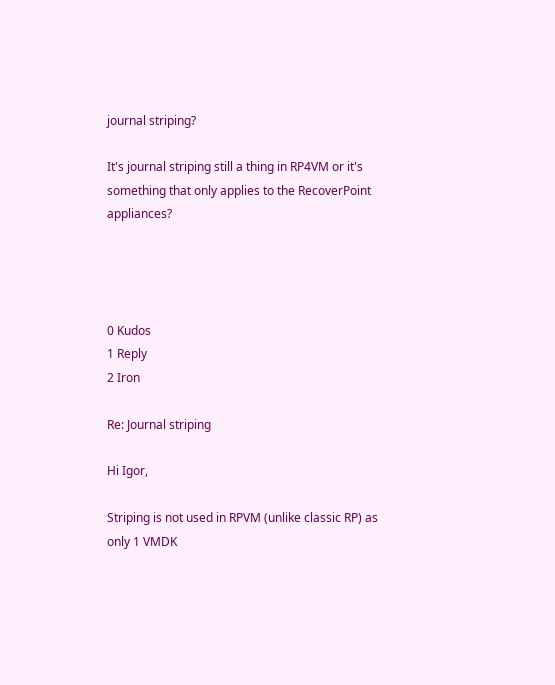journal striping?

It's journal striping still a thing in RP4VM or it's something that only applies to the RecoverPoint appliances?




0 Kudos
1 Reply
2 Iron

Re: Journal striping

Hi Igor,

Striping is not used in RPVM (unlike classic RP) as only 1 VMDK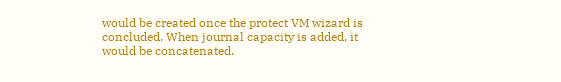would be created once the protect VM wizard is concluded. When journal capacity is added, it would be concatenated.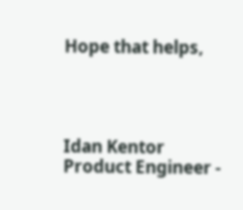Hope that helps,




Idan Kentor
Product Engineer -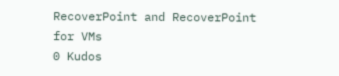RecoverPoint and RecoverPoint for VMs
0 Kudos